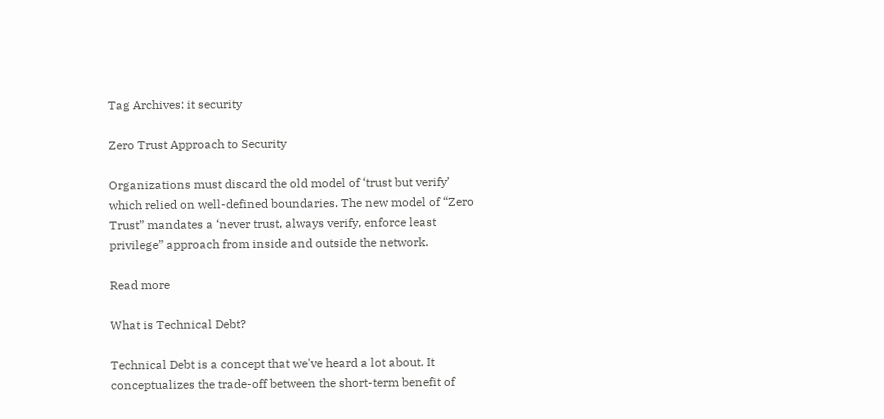Tag Archives: it security

Zero Trust Approach to Security

Organizations must discard the old model of ‘trust but verify’ which relied on well-defined boundaries. The new model of “Zero Trust” mandates a ‘never trust, always verify, enforce least privilege” approach from inside and outside the network.

Read more

What is Technical Debt?

Technical Debt is a concept that we've heard a lot about. It conceptualizes the trade-off between the short-term benefit of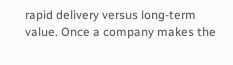rapid delivery versus long-term value. Once a company makes the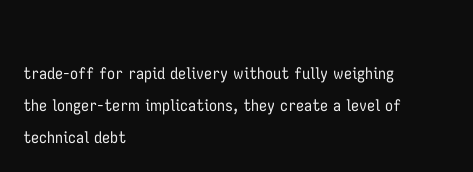trade-off for rapid delivery without fully weighing the longer-term implications, they create a level of technical debt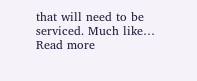that will need to be serviced. Much like…
Read more